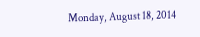Monday, August 18, 2014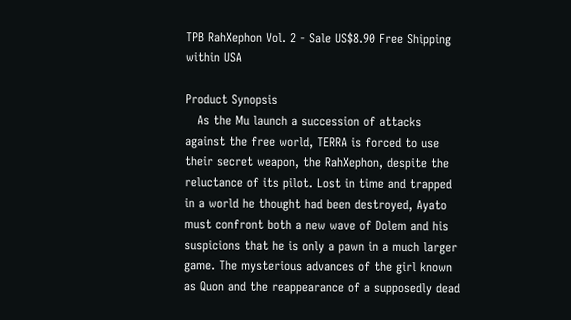TPB RahXephon Vol. 2 - Sale US$8.90 Free Shipping within USA

Product Synopsis
   As the Mu launch a succession of attacks against the free world, TERRA is forced to use their secret weapon, the RahXephon, despite the reluctance of its pilot. Lost in time and trapped in a world he thought had been destroyed, Ayato must confront both a new wave of Dolem and his suspicions that he is only a pawn in a much larger game. The mysterious advances of the girl known as Quon and the reappearance of a supposedly dead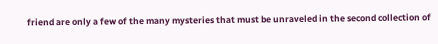friend are only a few of the many mysteries that must be unraveled in the second collection of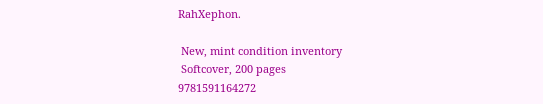RahXephon.

 New, mint condition inventory
 Softcover, 200 pages
9781591164272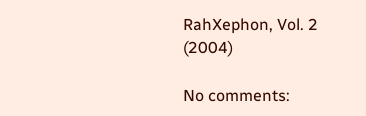RahXephon, Vol. 2 (2004)

No comments: